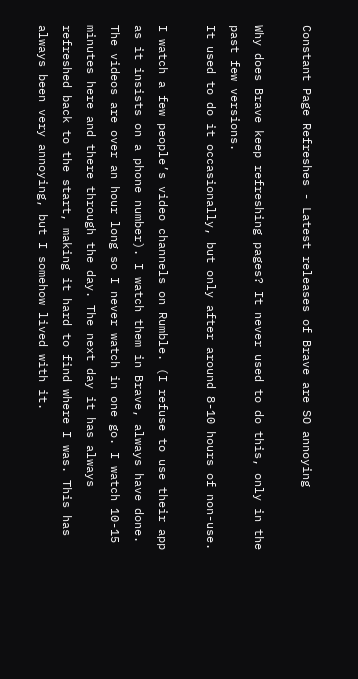Constant Page Refreshes - Latest releases of Brave are SO annoying

Why does Brave keep refreshing pages? It never used to do this, only in the past few versions.
It used to do it occasionally, but only after around 8-10 hours of non-use.

I watch a few people’s video channels on Rumble. (I refuse to use their app as it insists on a phone number). I watch them in Brave, always have done. The videos are over an hour long so I never watch in one go. I watch 10-15 minutes here and there through the day. The next day it has always refreshed back to the start, making it hard to find where I was. This has always been very annoying, but I somehow lived with it.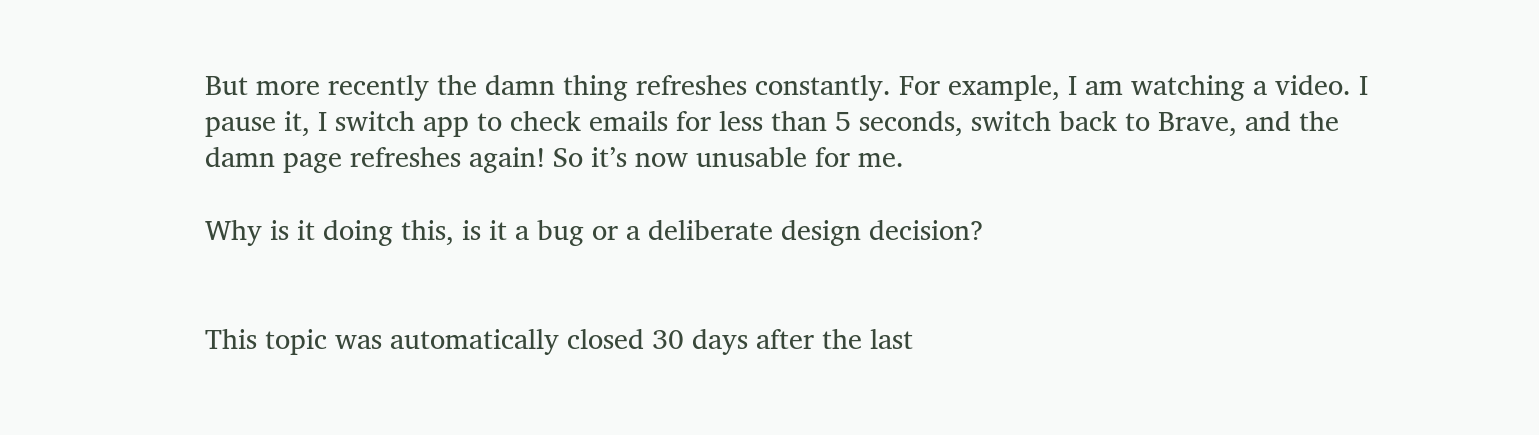But more recently the damn thing refreshes constantly. For example, I am watching a video. I pause it, I switch app to check emails for less than 5 seconds, switch back to Brave, and the damn page refreshes again! So it’s now unusable for me.

Why is it doing this, is it a bug or a deliberate design decision?


This topic was automatically closed 30 days after the last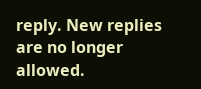reply. New replies are no longer allowed.